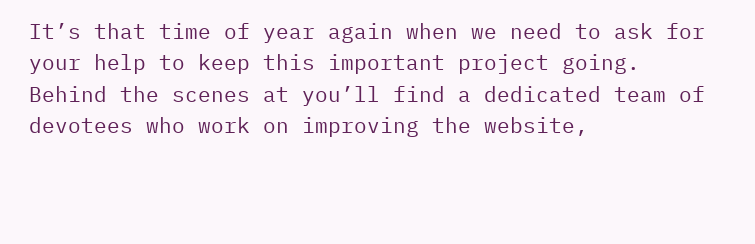It’s that time of year again when we need to ask for your help to keep this important project going. Behind the scenes at you’ll find a dedicated team of devotees who work on improving the website,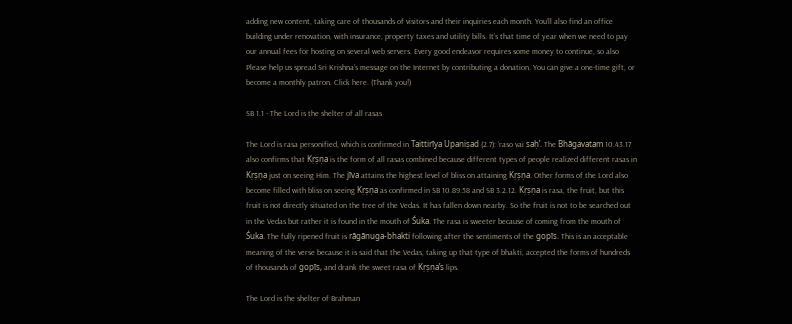adding new content, taking care of thousands of visitors and their inquiries each month. You’ll also find an office building under renovation, with insurance, property taxes and utility bills. It’s that time of year when we need to pay our annual fees for hosting on several web servers. Every good endeavor requires some money to continue, so also Please help us spread Sri Krishna’s message on the Internet by contributing a donation. You can give a one-time gift, or become a monthly patron. Click here. (Thank you!)

SB 1.1 - The Lord is the shelter of all rasas

The Lord is rasa personified, which is confirmed in Taittirīya Upaniṣad (2.7): ‘raso vai saḥ’. The Bhāgavatam 10.43.17 also confirms that Kṛṣṇa is the form of all rasas combined because different types of people realized different rasas in Kṛṣṇa just on seeing Him. The jīva attains the highest level of bliss on attaining Kṛṣṇa. Other forms of the Lord also become filled with bliss on seeing Kṛṣṇa as confirmed in SB 10.89.58 and SB 3.2.12. Kṛṣṇa is rasa, the fruit, but this fruit is not directly situated on the tree of the Vedas. It has fallen down nearby. So the fruit is not to be searched out in the Vedas but rather it is found in the mouth of Śuka. The rasa is sweeter because of coming from the mouth of Śuka. The fully ripened fruit is rāgānuga-bhakti following after the sentiments of the gopīs. This is an acceptable meaning of the verse because it is said that the Vedas, taking up that type of bhakti, accepted the forms of hundreds of thousands of gopīs, and drank the sweet rasa of Kṛṣṇa’s lips.

The Lord is the shelter of Brahman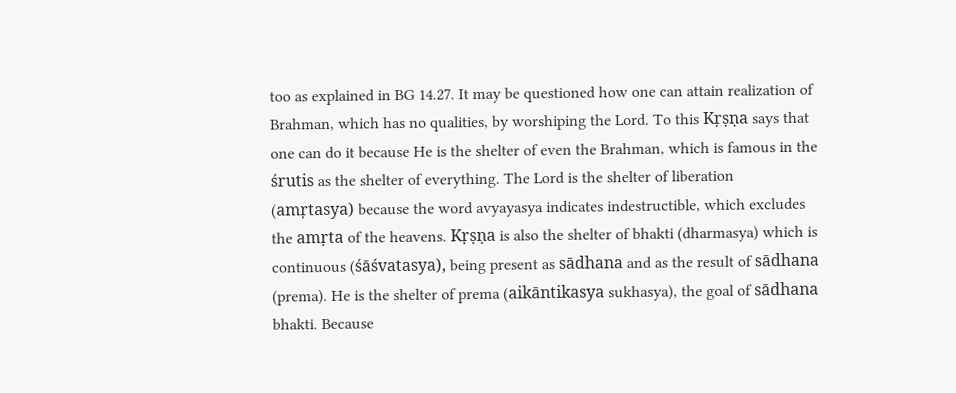too as explained in BG 14.27. It may be questioned how one can attain realization of Brahman, which has no qualities, by worshiping the Lord. To this Kṛṣṇa says that one can do it because He is the shelter of even the Brahman, which is famous in the śrutis as the shelter of everything. The Lord is the shelter of liberation (amṛtasya) because the word avyayasya indicates indestructible, which excludes the amṛta of the heavens. Kṛṣṇa is also the shelter of bhakti (dharmasya) which is continuous (śāśvatasya), being present as sādhana and as the result of sādhana (prema). He is the shelter of prema (aikāntikasya sukhasya), the goal of sādhana bhakti. Because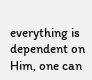everything is dependent on Him, one can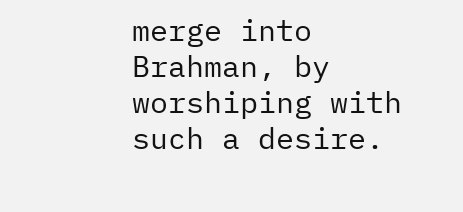merge into Brahman, by worshiping with such a desire.